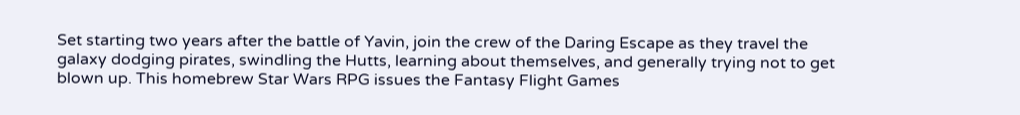Set starting two years after the battle of Yavin, join the crew of the Daring Escape as they travel the galaxy dodging pirates, swindling the Hutts, learning about themselves, and generally trying not to get blown up. This homebrew Star Wars RPG issues the Fantasy Flight Games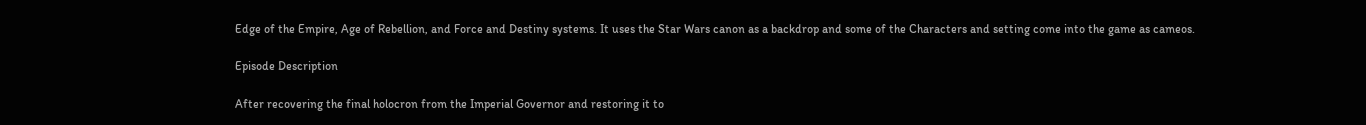Edge of the Empire, Age of Rebellion, and Force and Destiny systems. It uses the Star Wars canon as a backdrop and some of the Characters and setting come into the game as cameos.

Episode Description

After recovering the final holocron from the Imperial Governor and restoring it to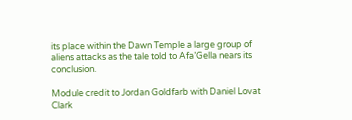its place within the Dawn Temple a large group of aliens attacks as the tale told to Afa’Gella nears its conclusion.

Module credit to Jordan Goldfarb with Daniel Lovat Clark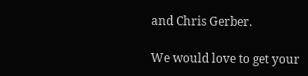and Chris Gerber.

We would love to get your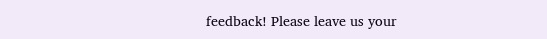feedback! Please leave us your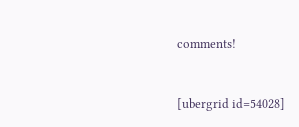comments!


[ubergrid id=54028]